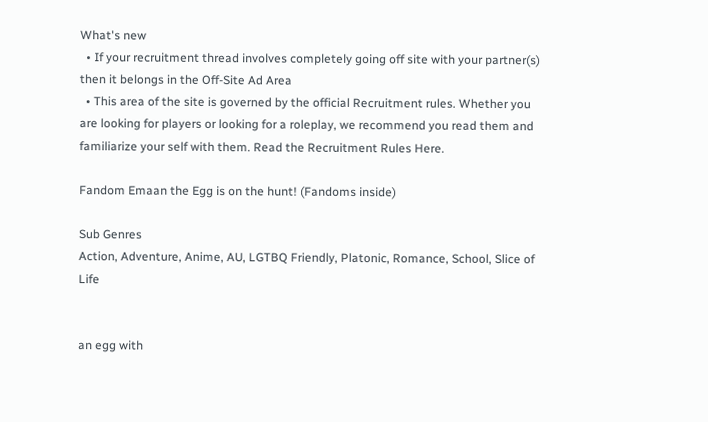What's new
  • If your recruitment thread involves completely going off site with your partner(s) then it belongs in the Off-Site Ad Area
  • This area of the site is governed by the official Recruitment rules. Whether you are looking for players or looking for a roleplay, we recommend you read them and familiarize your self with them. Read the Recruitment Rules Here.

Fandom Emaan the Egg is on the hunt! (Fandoms inside)

Sub Genres
Action, Adventure, Anime, AU, LGTBQ Friendly, Platonic, Romance, School, Slice of Life


an egg with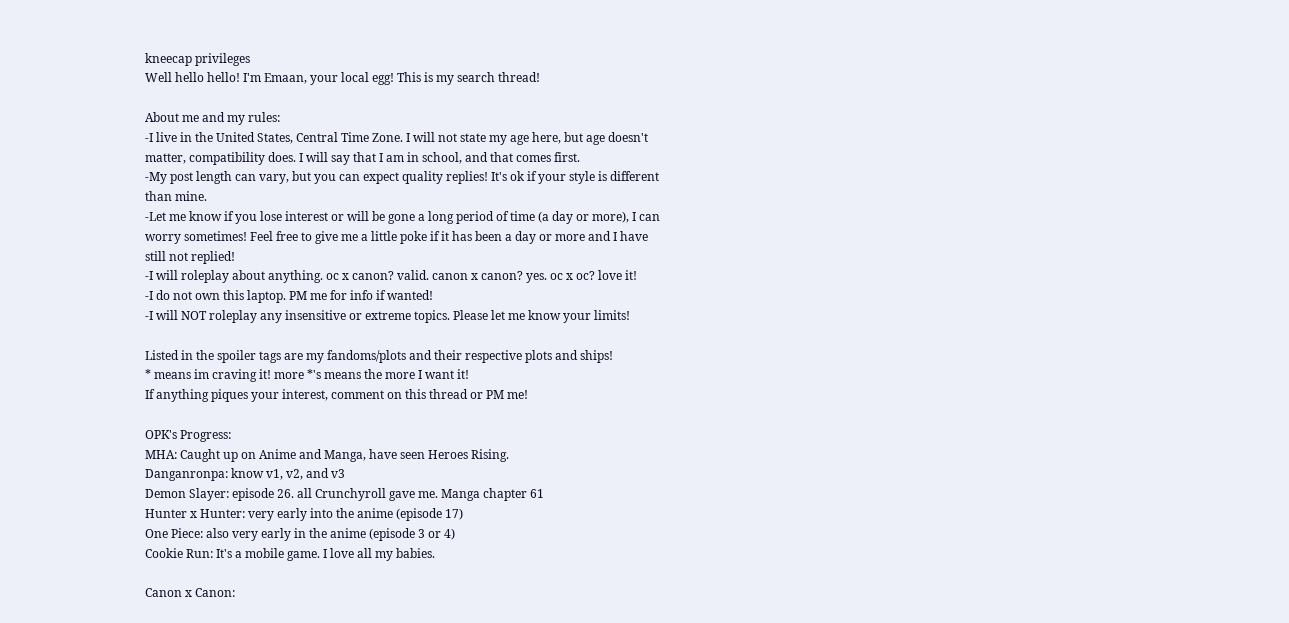kneecap privileges
Well hello hello! I'm Emaan, your local egg! This is my search thread!

About me and my rules:
-I live in the United States, Central Time Zone. I will not state my age here, but age doesn't matter, compatibility does. I will say that I am in school, and that comes first.
-My post length can vary, but you can expect quality replies! It's ok if your style is different than mine.
-Let me know if you lose interest or will be gone a long period of time (a day or more), I can worry sometimes! Feel free to give me a little poke if it has been a day or more and I have still not replied!
-I will roleplay about anything. oc x canon? valid. canon x canon? yes. oc x oc? love it!
-I do not own this laptop. PM me for info if wanted!
-I will NOT roleplay any insensitive or extreme topics. Please let me know your limits!

Listed in the spoiler tags are my fandoms/plots and their respective plots and ships!
* means im craving it! more *'s means the more I want it!
If anything piques your interest, comment on this thread or PM me!

OPK's Progress:
MHA: Caught up on Anime and Manga, have seen Heroes Rising.
Danganronpa: know v1, v2, and v3
Demon Slayer: episode 26. all Crunchyroll gave me. Manga chapter 61
Hunter x Hunter: very early into the anime (episode 17)
One Piece: also very early in the anime (episode 3 or 4)
Cookie Run: It's a mobile game. I love all my babies.

Canon x Canon: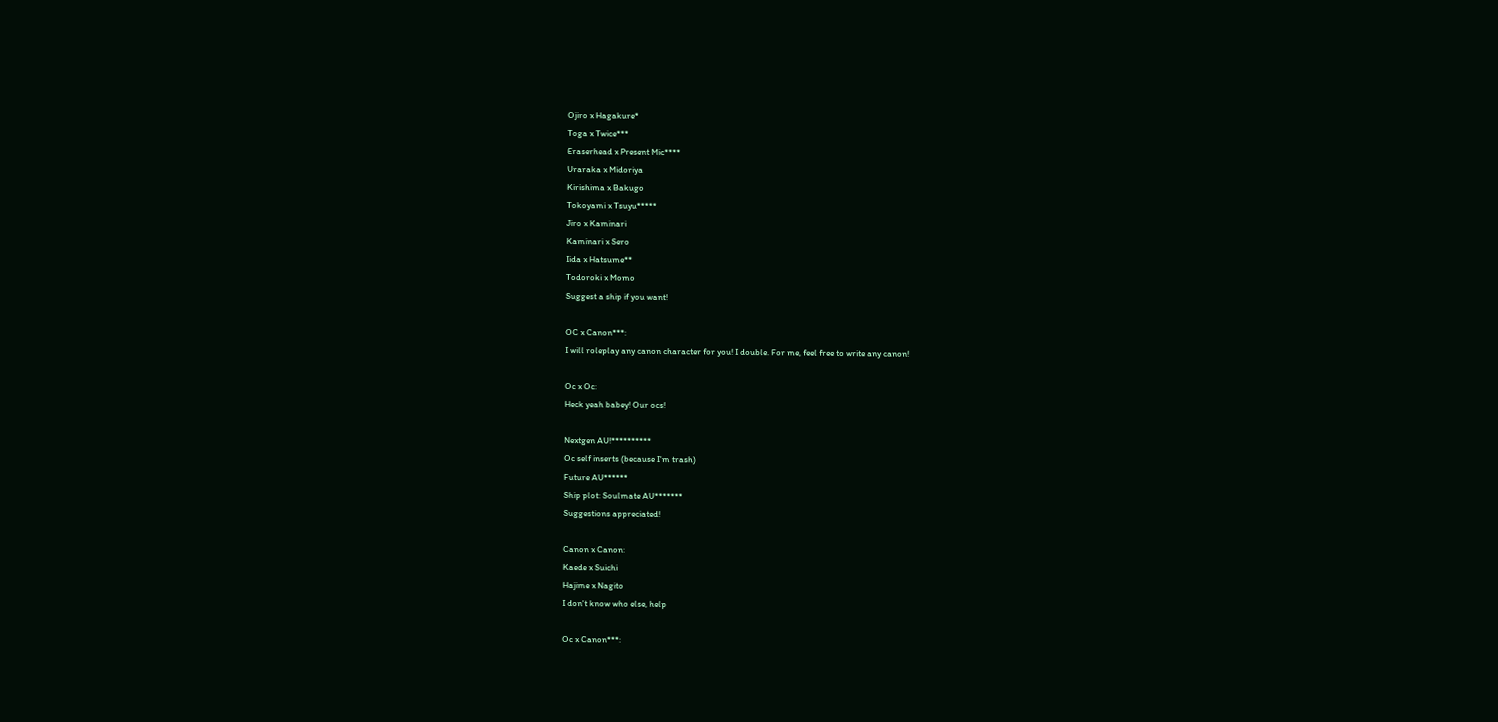Ojiro x Hagakure*
Toga x Twice***
Eraserhead x Present Mic****
Uraraka x Midoriya
Kirishima x Bakugo
Tokoyami x Tsuyu*****
Jiro x Kaminari
Kaminari x Sero
Iida x Hatsume**
Todoroki x Momo
Suggest a ship if you want!

OC x Canon***:
I will roleplay any canon character for you! I double. For me, feel free to write any canon!

Oc x Oc:
Heck yeah babey! Our ocs!

Nextgen AU!**********
Oc self inserts (because I'm trash)
Future AU******
Ship plot: Soulmate AU*******
Suggestions appreciated!

Canon x Canon:
Kaede x Suichi
Hajime x Nagito
I don't know who else, help

Oc x Canon***: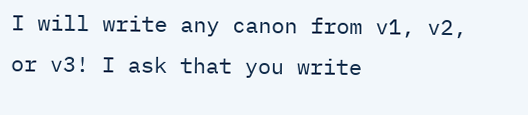I will write any canon from v1, v2, or v3! I ask that you write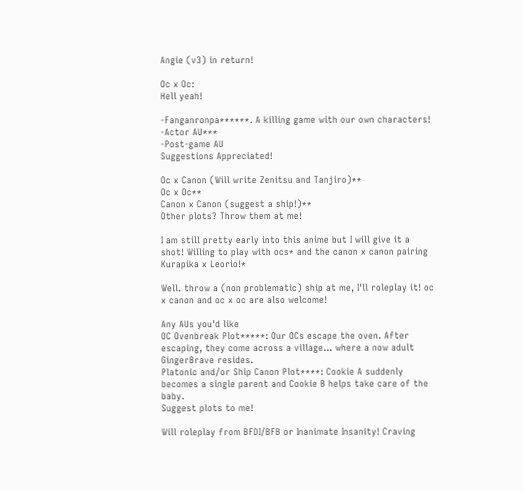Angie (v3) in return!

Oc x Oc:
Hell yeah!

-Fanganronpa******. A killing game with our own characters!
-Actor AU***
-Post-game AU
Suggestions Appreciated!

Oc x Canon (Will write Zenitsu and Tanjiro)**
Oc x Oc**
Canon x Canon (suggest a ship!)**
Other plots? Throw them at me!

I am still pretty early into this anime but I will give it a shot! Willing to play with ocs* and the canon x canon pairing Kurapika x Leorio!*

Well. throw a (non problematic) ship at me, I'll roleplay it! oc x canon and oc x oc are also welcome!

Any AUs you'd like
OC Ovenbreak Plot*****: Our OCs escape the oven. After escaping, they come across a village... where a now adult GingerBrave resides.
Platonic and/or Ship Canon Plot****: Cookie A suddenly becomes a single parent and Cookie B helps take care of the baby.
Suggest plots to me!

Will roleplay from BFDI/BFB or Inanimate Insanity! Craving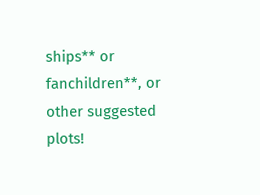ships** or fanchildren**, or other suggested plots!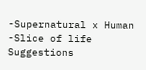-Supernatural x Human
-Slice of life
Suggestions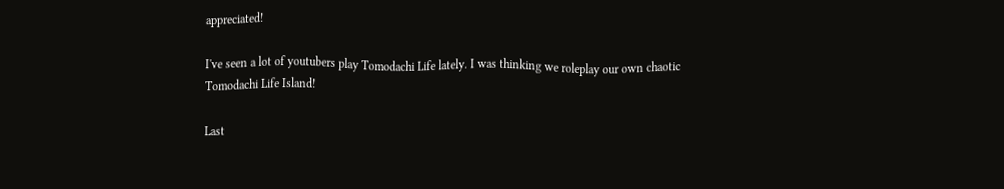appreciated!

I've seen a lot of youtubers play Tomodachi Life lately. I was thinking we roleplay our own chaotic Tomodachi Life Island!

Last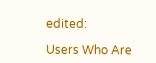edited:

Users Who Are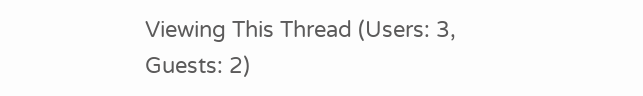Viewing This Thread (Users: 3, Guests: 2)